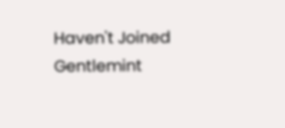Haven't Joined Gentlemint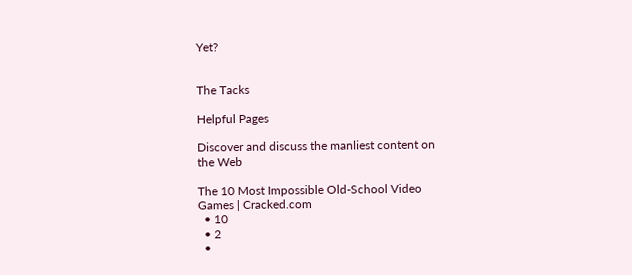Yet?


The Tacks

Helpful Pages

Discover and discuss the manliest content on the Web

The 10 Most Impossible Old-School Video Games | Cracked.com
  • 10
  • 2
  •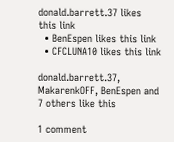donald.barrett.37 likes this link
  • BenEspen likes this link
  • CFCLUNA10 likes this link

donald.barrett.37, MakarenkOFF, BenEspen and 7 others like this

1 comment